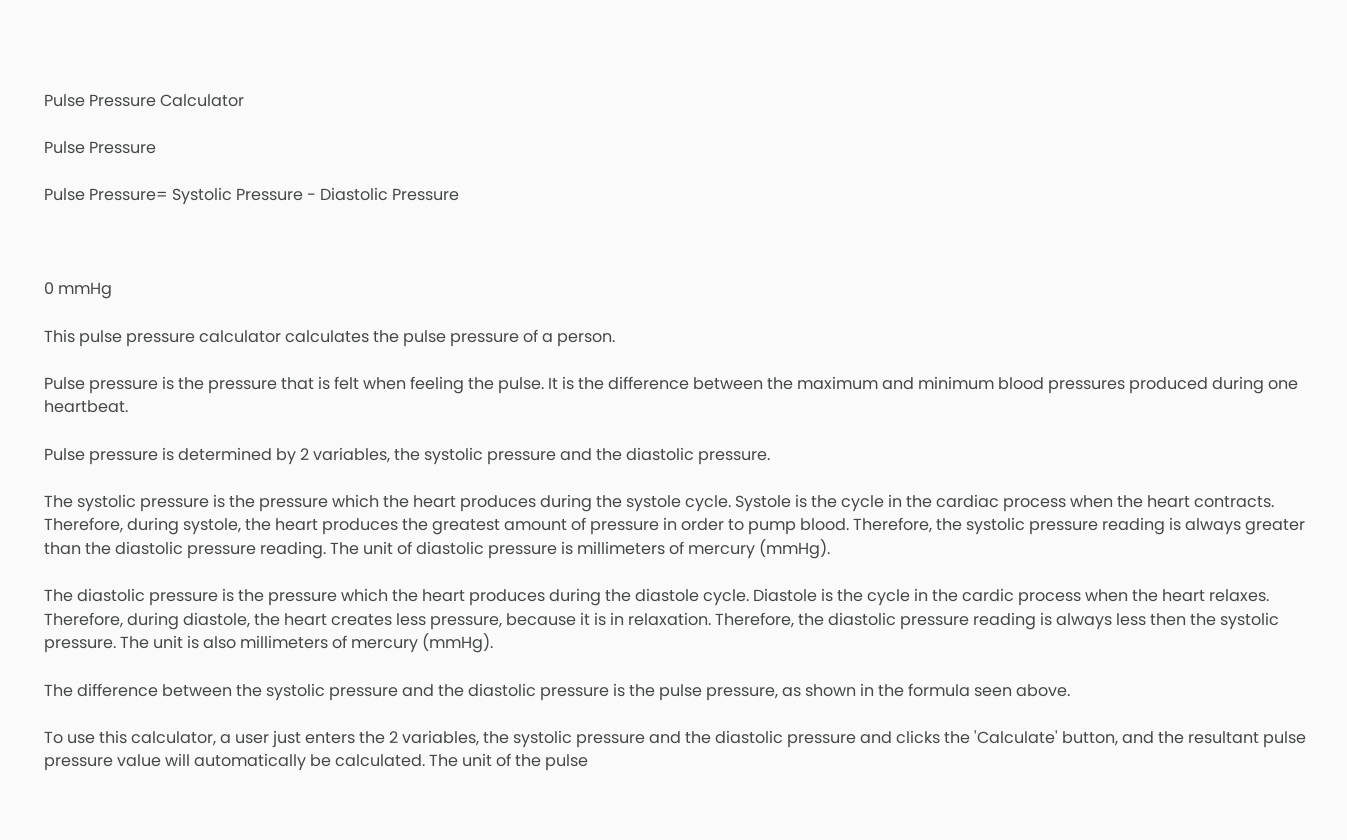Pulse Pressure Calculator

Pulse Pressure

Pulse Pressure= Systolic Pressure - Diastolic Pressure



0 mmHg

This pulse pressure calculator calculates the pulse pressure of a person.

Pulse pressure is the pressure that is felt when feeling the pulse. It is the difference between the maximum and minimum blood pressures produced during one heartbeat.

Pulse pressure is determined by 2 variables, the systolic pressure and the diastolic pressure.

The systolic pressure is the pressure which the heart produces during the systole cycle. Systole is the cycle in the cardiac process when the heart contracts. Therefore, during systole, the heart produces the greatest amount of pressure in order to pump blood. Therefore, the systolic pressure reading is always greater than the diastolic pressure reading. The unit of diastolic pressure is millimeters of mercury (mmHg).

The diastolic pressure is the pressure which the heart produces during the diastole cycle. Diastole is the cycle in the cardic process when the heart relaxes. Therefore, during diastole, the heart creates less pressure, because it is in relaxation. Therefore, the diastolic pressure reading is always less then the systolic pressure. The unit is also millimeters of mercury (mmHg).

The difference between the systolic pressure and the diastolic pressure is the pulse pressure, as shown in the formula seen above.

To use this calculator, a user just enters the 2 variables, the systolic pressure and the diastolic pressure and clicks the 'Calculate' button, and the resultant pulse pressure value will automatically be calculated. The unit of the pulse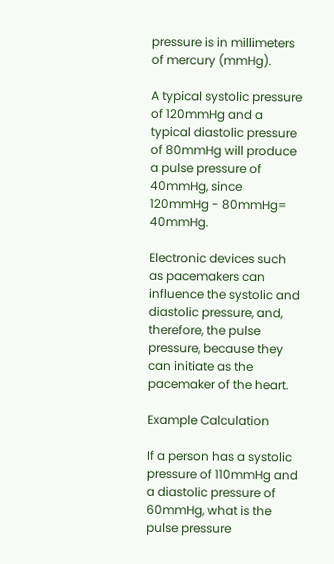pressure is in millimeters of mercury (mmHg).

A typical systolic pressure of 120mmHg and a typical diastolic pressure of 80mmHg will produce a pulse pressure of 40mmHg, since 120mmHg - 80mmHg= 40mmHg.

Electronic devices such as pacemakers can influence the systolic and diastolic pressure, and, therefore, the pulse pressure, because they can initiate as the pacemaker of the heart.

Example Calculation

If a person has a systolic pressure of 110mmHg and a diastolic pressure of 60mmHg, what is the pulse pressure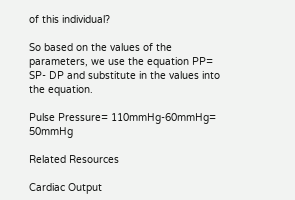of this individual?

So based on the values of the parameters, we use the equation PP= SP- DP and substitute in the values into the equation.

Pulse Pressure= 110mmHg-60mmHg= 50mmHg

Related Resources

Cardiac Output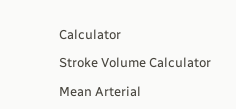Calculator

Stroke Volume Calculator

Mean Arterial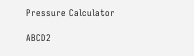Pressure Calculator

ABCD2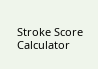Stroke Score Calculator